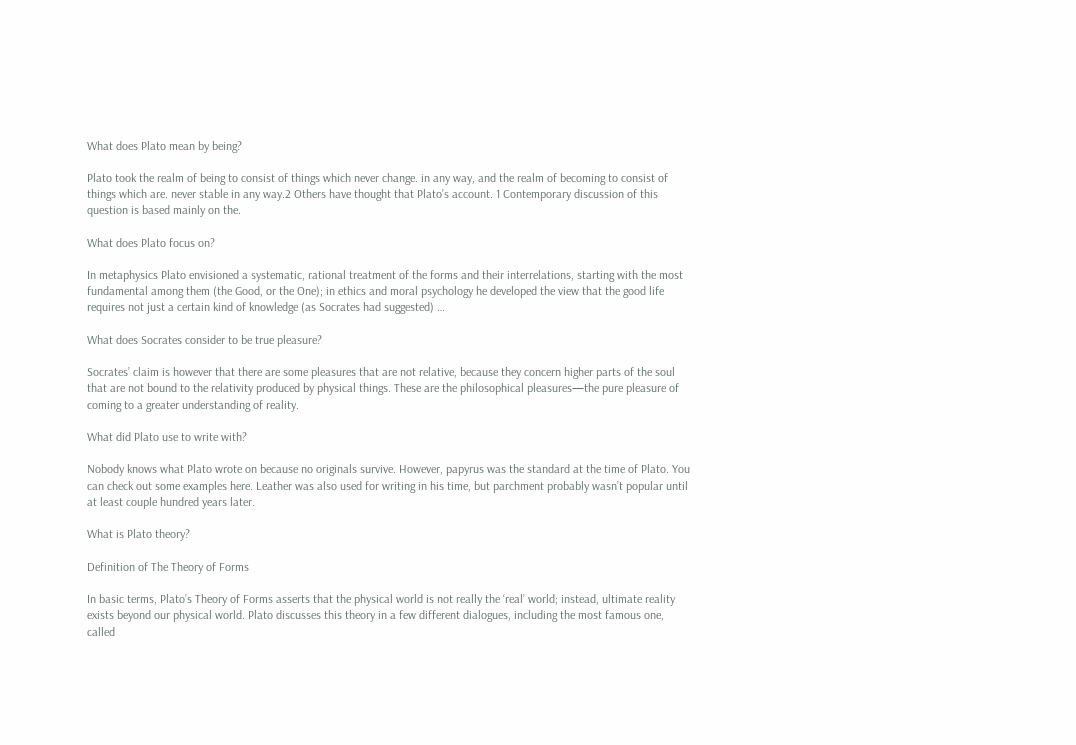What does Plato mean by being?

Plato took the realm of being to consist of things which never change. in any way, and the realm of becoming to consist of things which are. never stable in any way.2 Others have thought that Plato’s account. 1 Contemporary discussion of this question is based mainly on the.

What does Plato focus on?

In metaphysics Plato envisioned a systematic, rational treatment of the forms and their interrelations, starting with the most fundamental among them (the Good, or the One); in ethics and moral psychology he developed the view that the good life requires not just a certain kind of knowledge (as Socrates had suggested) …

What does Socrates consider to be true pleasure?

Socrates’ claim is however that there are some pleasures that are not relative, because they concern higher parts of the soul that are not bound to the relativity produced by physical things. These are the philosophical pleasures—the pure pleasure of coming to a greater understanding of reality.

What did Plato use to write with?

Nobody knows what Plato wrote on because no originals survive. However, papyrus was the standard at the time of Plato. You can check out some examples here. Leather was also used for writing in his time, but parchment probably wasn’t popular until at least couple hundred years later.

What is Plato theory?

Definition of The Theory of Forms

In basic terms, Plato’s Theory of Forms asserts that the physical world is not really the ‘real’ world; instead, ultimate reality exists beyond our physical world. Plato discusses this theory in a few different dialogues, including the most famous one, called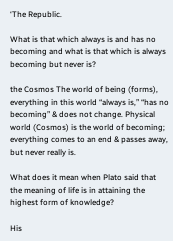‘The Republic.

What is that which always is and has no becoming and what is that which is always becoming but never is?

the Cosmos The world of being (forms), everything in this world “always is,” “has no becoming” & does not change. Physical world (Cosmos) is the world of becoming; everything comes to an end & passes away, but never really is.

What does it mean when Plato said that the meaning of life is in attaining the highest form of knowledge?

His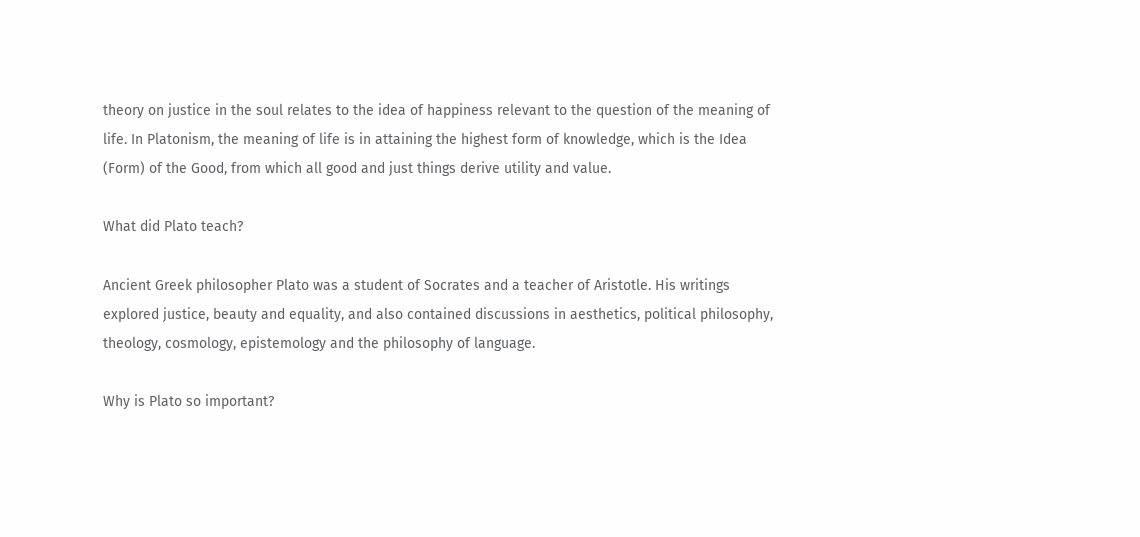theory on justice in the soul relates to the idea of happiness relevant to the question of the meaning of life. In Platonism, the meaning of life is in attaining the highest form of knowledge, which is the Idea (Form) of the Good, from which all good and just things derive utility and value.

What did Plato teach?

Ancient Greek philosopher Plato was a student of Socrates and a teacher of Aristotle. His writings explored justice, beauty and equality, and also contained discussions in aesthetics, political philosophy, theology, cosmology, epistemology and the philosophy of language.

Why is Plato so important?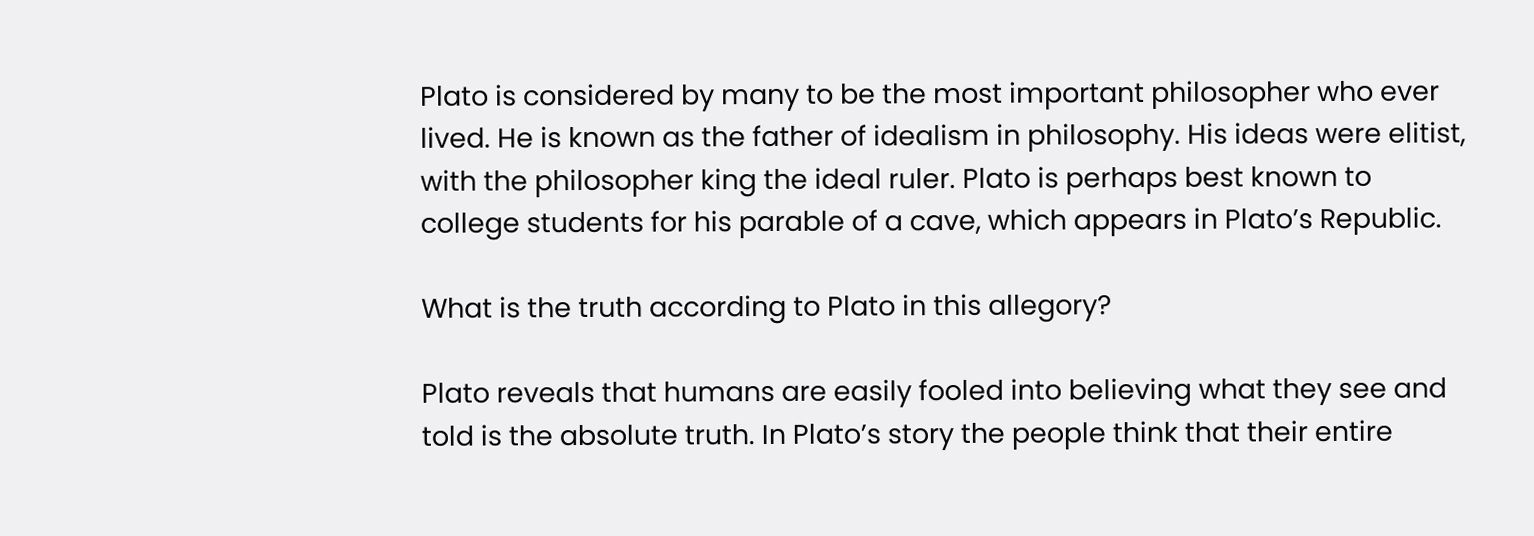Plato is considered by many to be the most important philosopher who ever lived. He is known as the father of idealism in philosophy. His ideas were elitist, with the philosopher king the ideal ruler. Plato is perhaps best known to college students for his parable of a cave, which appears in Plato’s Republic.

What is the truth according to Plato in this allegory?

Plato reveals that humans are easily fooled into believing what they see and told is the absolute truth. In Plato’s story the people think that their entire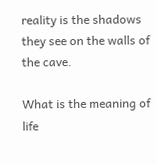reality is the shadows they see on the walls of the cave.

What is the meaning of life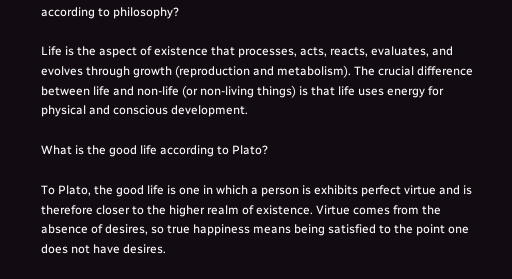according to philosophy?

Life is the aspect of existence that processes, acts, reacts, evaluates, and evolves through growth (reproduction and metabolism). The crucial difference between life and non-life (or non-living things) is that life uses energy for physical and conscious development.

What is the good life according to Plato?

To Plato, the good life is one in which a person is exhibits perfect virtue and is therefore closer to the higher realm of existence. Virtue comes from the absence of desires, so true happiness means being satisfied to the point one does not have desires.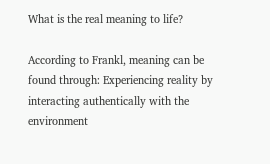What is the real meaning to life?

According to Frankl, meaning can be found through: Experiencing reality by interacting authentically with the environment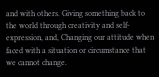and with others. Giving something back to the world through creativity and self-expression, and, Changing our attitude when faced with a situation or circumstance that we cannot change.